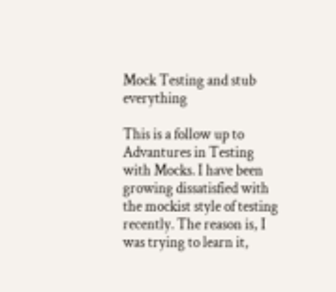Mock Testing and stub everything

This is a follow up to Advantures in Testing with Mocks. I have been growing dissatisfied with the mockist style of testing recently. The reason is, I was trying to learn it,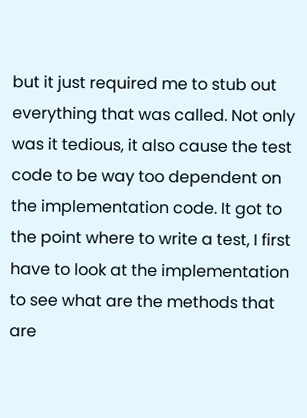but it just required me to stub out everything that was called. Not only was it tedious, it also cause the test code to be way too dependent on the implementation code. It got to the point where to write a test, I first have to look at the implementation to see what are the methods that are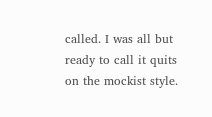called. I was all but ready to call it quits on the mockist style.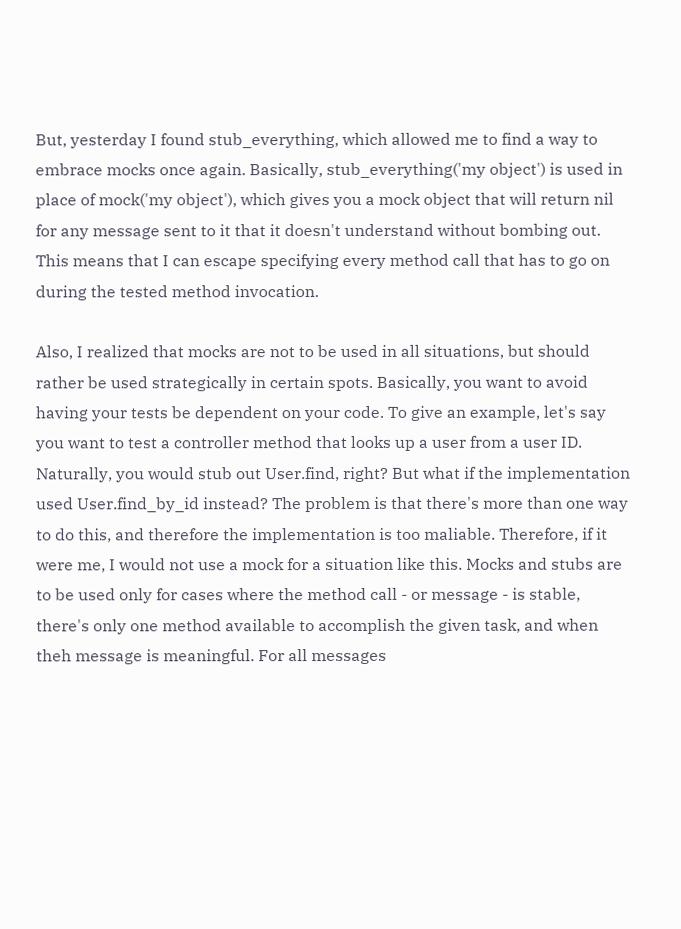But, yesterday I found stub_everything, which allowed me to find a way to embrace mocks once again. Basically, stub_everything('my object') is used in place of mock('my object'), which gives you a mock object that will return nil for any message sent to it that it doesn't understand without bombing out. This means that I can escape specifying every method call that has to go on during the tested method invocation.

Also, I realized that mocks are not to be used in all situations, but should rather be used strategically in certain spots. Basically, you want to avoid having your tests be dependent on your code. To give an example, let's say you want to test a controller method that looks up a user from a user ID. Naturally, you would stub out User.find, right? But what if the implementation used User.find_by_id instead? The problem is that there's more than one way to do this, and therefore the implementation is too maliable. Therefore, if it were me, I would not use a mock for a situation like this. Mocks and stubs are to be used only for cases where the method call - or message - is stable, there's only one method available to accomplish the given task, and when theh message is meaningful. For all messages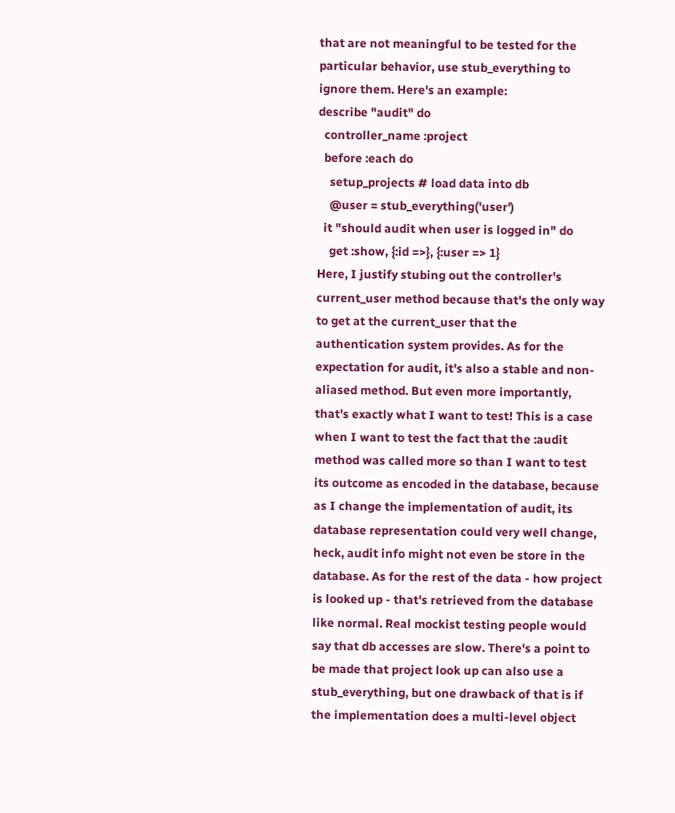that are not meaningful to be tested for the particular behavior, use stub_everything to ignore them. Here's an example:
describe "audit" do
  controller_name :project
  before :each do
    setup_projects # load data into db
    @user = stub_everything('user')
  it "should audit when user is logged in" do
    get :show, {:id =>}, {:user => 1}
Here, I justify stubing out the controller's current_user method because that's the only way to get at the current_user that the authentication system provides. As for the expectation for audit, it's also a stable and non-aliased method. But even more importantly, that's exactly what I want to test! This is a case when I want to test the fact that the :audit method was called more so than I want to test its outcome as encoded in the database, because as I change the implementation of audit, its database representation could very well change, heck, audit info might not even be store in the database. As for the rest of the data - how project is looked up - that's retrieved from the database like normal. Real mockist testing people would say that db accesses are slow. There's a point to be made that project look up can also use a stub_everything, but one drawback of that is if the implementation does a multi-level object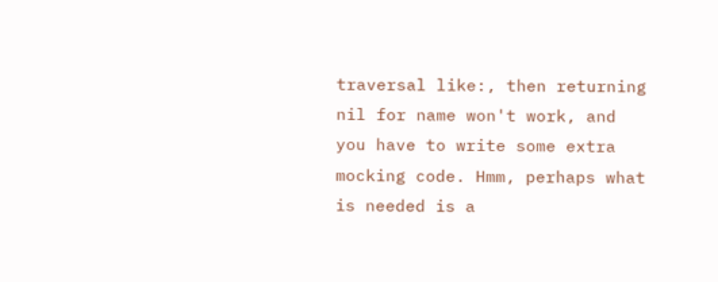traversal like:, then returning nil for name won't work, and you have to write some extra mocking code. Hmm, perhaps what is needed is a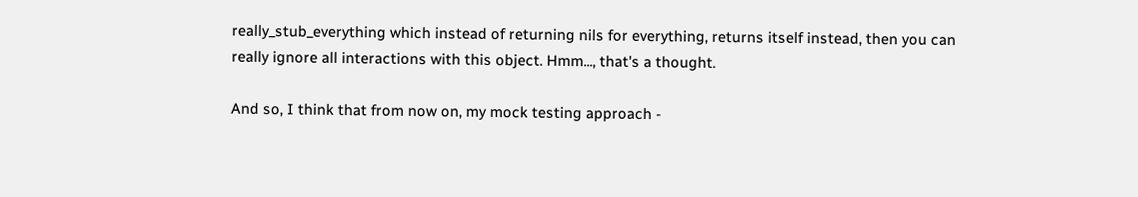really_stub_everything which instead of returning nils for everything, returns itself instead, then you can really ignore all interactions with this object. Hmm..., that's a thought.

And so, I think that from now on, my mock testing approach -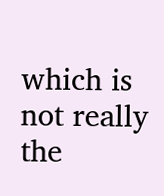which is not really the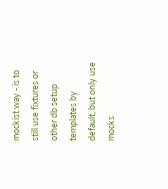mockist way - is to still use fixtures or other db setup templates by default, but only use mocks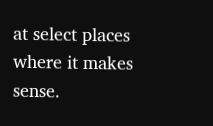at select places where it makes sense.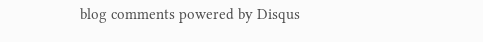blog comments powered by Disqus